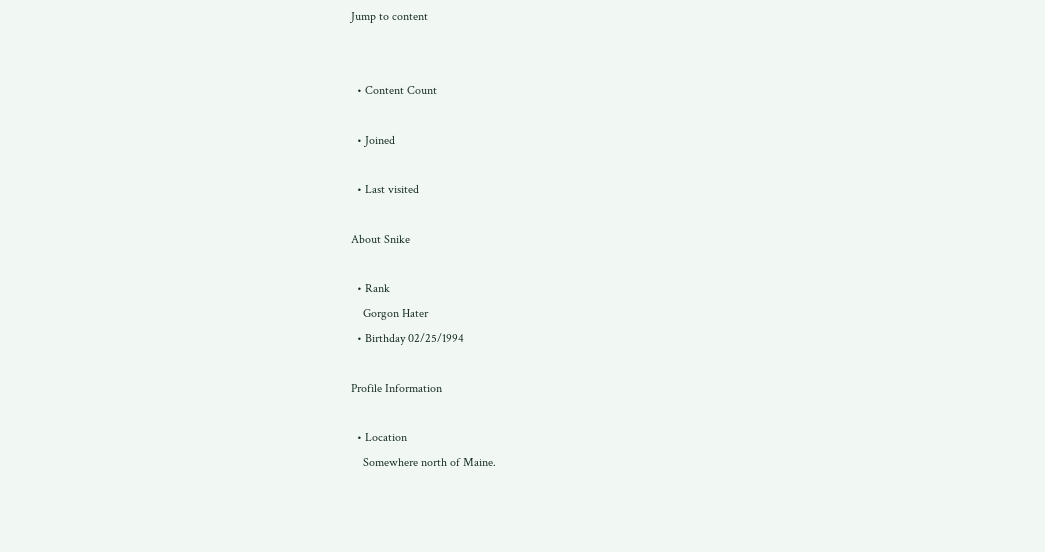Jump to content


  • Content Count

  • Joined

  • Last visited

About Snike

  • Rank
    Gorgon Hater
  • Birthday 02/25/1994

Profile Information

  • Location
    Somewhere north of Maine.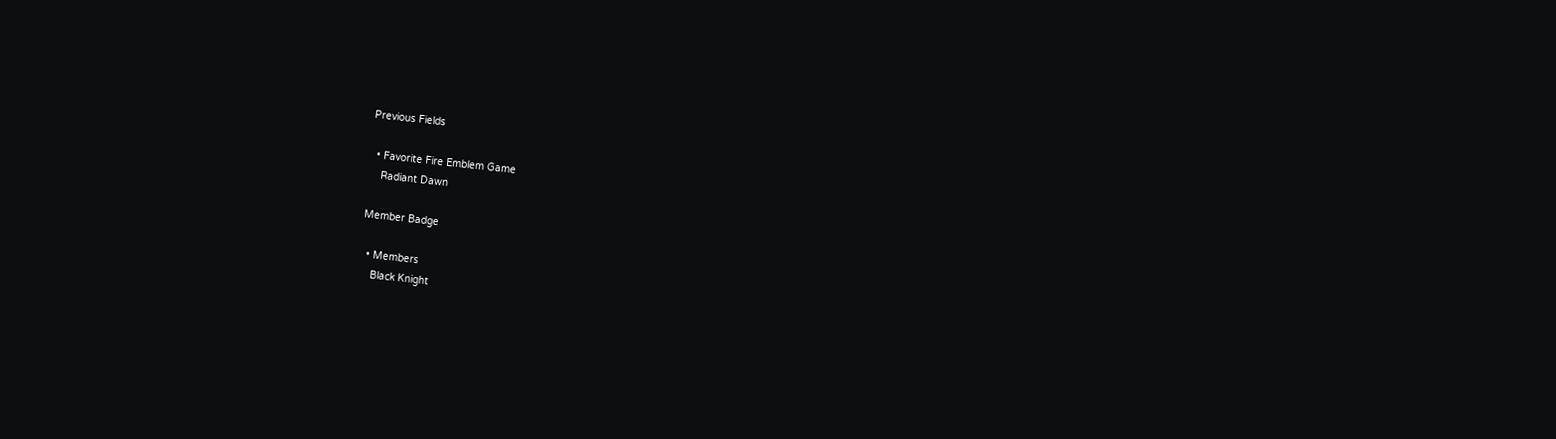Previous Fields

  • Favorite Fire Emblem Game
    Radiant Dawn

Member Badge

  • Members
    Black Knight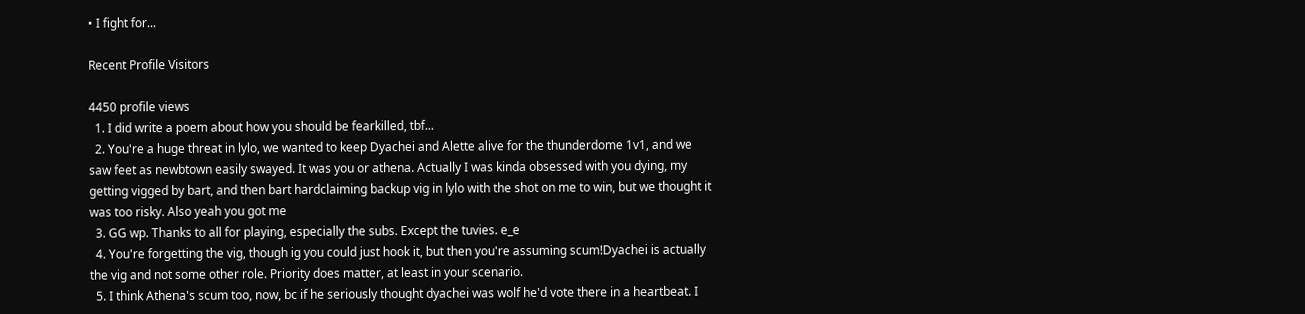• I fight for...

Recent Profile Visitors

4450 profile views
  1. I did write a poem about how you should be fearkilled, tbf...
  2. You're a huge threat in lylo, we wanted to keep Dyachei and Alette alive for the thunderdome 1v1, and we saw feet as newbtown easily swayed. It was you or athena. Actually I was kinda obsessed with you dying, my getting vigged by bart, and then bart hardclaiming backup vig in lylo with the shot on me to win, but we thought it was too risky. Also yeah you got me
  3. GG wp. Thanks to all for playing, especially the subs. Except the tuvies. e_e
  4. You're forgetting the vig, though ig you could just hook it, but then you're assuming scum!Dyachei is actually the vig and not some other role. Priority does matter, at least in your scenario.
  5. I think Athena's scum too, now, bc if he seriously thought dyachei was wolf he'd vote there in a heartbeat. I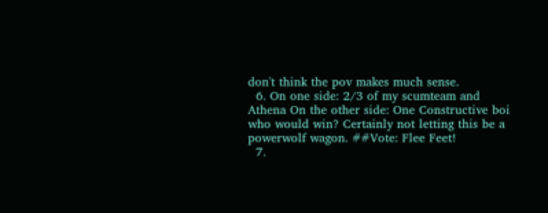don't think the pov makes much sense.
  6. On one side: 2/3 of my scumteam and Athena On the other side: One Constructive boi who would win? Certainly not letting this be a powerwolf wagon. ##Vote: Flee Feet!
  7.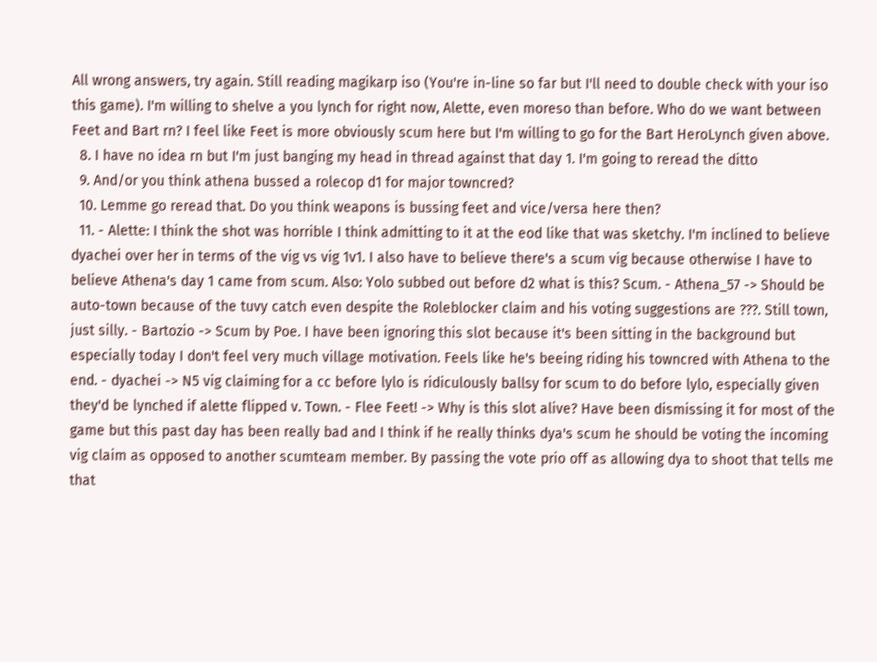All wrong answers, try again. Still reading magikarp iso (You're in-line so far but I'll need to double check with your iso this game). I'm willing to shelve a you lynch for right now, Alette, even moreso than before. Who do we want between Feet and Bart rn? I feel like Feet is more obviously scum here but I'm willing to go for the Bart HeroLynch given above.
  8. I have no idea rn but I'm just banging my head in thread against that day 1. I'm going to reread the ditto
  9. And/or you think athena bussed a rolecop d1 for major towncred?
  10. Lemme go reread that. Do you think weapons is bussing feet and vice/versa here then?
  11. - Alette: I think the shot was horrible I think admitting to it at the eod like that was sketchy. I'm inclined to believe dyachei over her in terms of the vig vs vig 1v1. I also have to believe there's a scum vig because otherwise I have to believe Athena's day 1 came from scum. Also: Yolo subbed out before d2 what is this? Scum. - Athena_57 -> Should be auto-town because of the tuvy catch even despite the Roleblocker claim and his voting suggestions are ???. Still town, just silly. - Bartozio -> Scum by Poe. I have been ignoring this slot because it's been sitting in the background but especially today I don't feel very much village motivation. Feels like he's beeing riding his towncred with Athena to the end. - dyachei -> N5 vig claiming for a cc before lylo is ridiculously ballsy for scum to do before lylo, especially given they'd be lynched if alette flipped v. Town. - Flee Feet! -> Why is this slot alive? Have been dismissing it for most of the game but this past day has been really bad and I think if he really thinks dya's scum he should be voting the incoming vig claim as opposed to another scumteam member. By passing the vote prio off as allowing dya to shoot that tells me that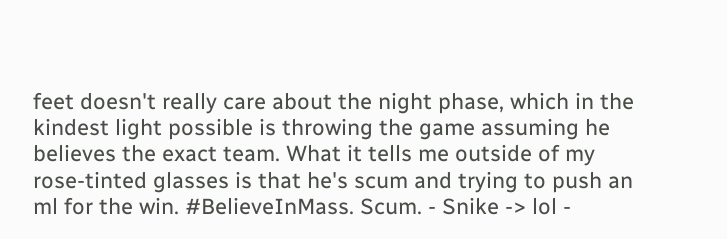feet doesn't really care about the night phase, which in the kindest light possible is throwing the game assuming he believes the exact team. What it tells me outside of my rose-tinted glasses is that he's scum and trying to push an ml for the win. #BelieveInMass. Scum. - Snike -> lol -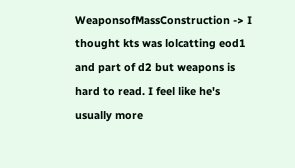WeaponsofMassConstruction -> I thought kts was lolcatting eod1 and part of d2 but weapons is hard to read. I feel like he's usually more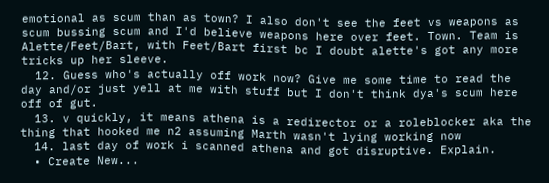emotional as scum than as town? I also don't see the feet vs weapons as scum bussing scum and I'd believe weapons here over feet. Town. Team is Alette/Feet/Bart, with Feet/Bart first bc I doubt alette's got any more tricks up her sleeve.
  12. Guess who's actually off work now? Give me some time to read the day and/or just yell at me with stuff but I don't think dya's scum here off of gut.
  13. v quickly, it means athena is a redirector or a roleblocker aka the thing that hooked me n2 assuming Marth wasn't lying working now
  14. last day of work i scanned athena and got disruptive. Explain.
  • Create New...